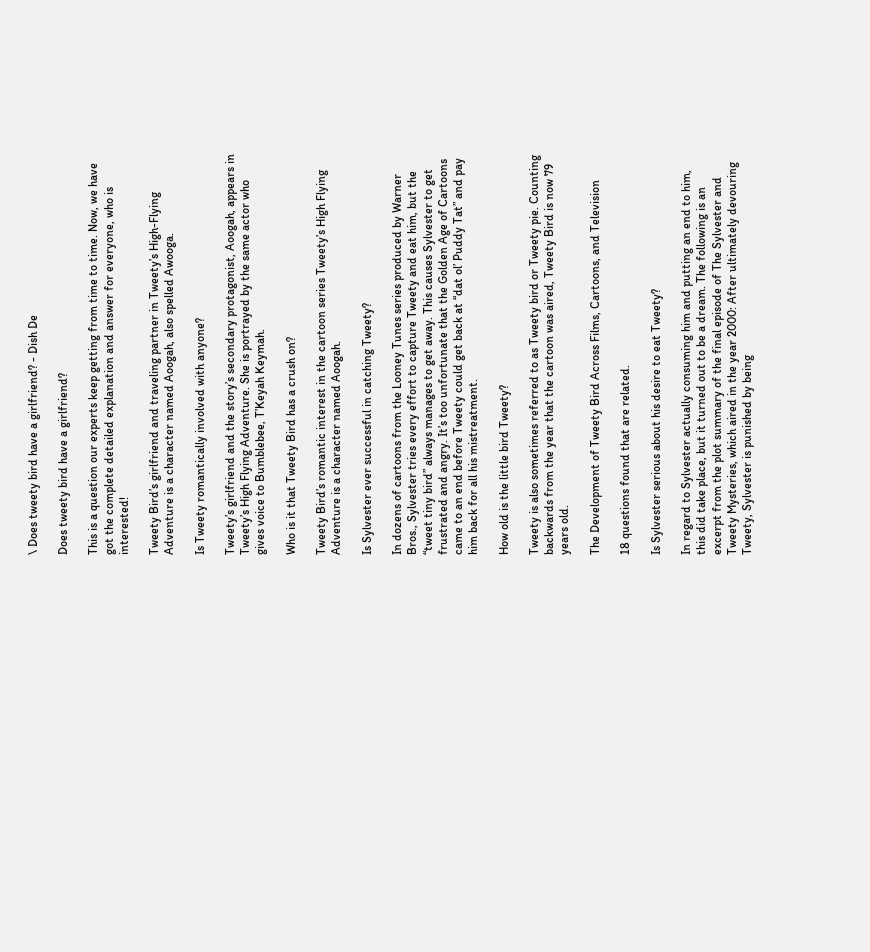\ Does tweety bird have a girlfriend? - Dish De

Does tweety bird have a girlfriend?

This is a question our experts keep getting from time to time. Now, we have got the complete detailed explanation and answer for everyone, who is interested!

Tweety Bird’s girlfriend and traveling partner in Tweety’s High-Flying Adventure is a character named Aoogah, also spelled Awooga.

Is Tweety romantically involved with anyone?

Tweety’s girlfriend and the story’s secondary protagonist, Aoogah, appears in Tweety’s High Flying Adventure. She is portrayed by the same actor who gives voice to Bumblebee, T’Keyah Keymah.

Who is it that Tweety Bird has a crush on?

Tweety Bird’s romantic interest in the cartoon series Tweety’s High Flying Adventure is a character named Aoogah.

Is Sylvester ever successful in catching Tweety?

In dozens of cartoons from the Looney Tunes series produced by Warner Bros., Sylvester tries every effort to capture Tweety and eat him, but the “tweet tiny bird” always manages to get away. This causes Sylvester to get frustrated and angry. It’s too unfortunate that the Golden Age of Cartoons came to an end before Tweety could get back at “dat ol’ Puddy Tat” and pay him back for all his mistreatment.

How old is the little bird Tweety?

Tweety is also sometimes referred to as Tweety bird or Tweety pie. Counting backwards from the year that the cartoon was aired, Tweety Bird is now 79 years old.

The Development of Tweety Bird Across Films, Cartoons, and Television

18 questions found that are related.

Is Sylvester serious about his desire to eat Tweety?

In regard to Sylvester actually consuming him and putting an end to him, this did take place, but it turned out to be a dream. The following is an excerpt from the plot summary of the final episode of The Sylvester and Tweety Mysteries, which aired in the year 2000: After ultimately devouring Tweety, Sylvester is punished by being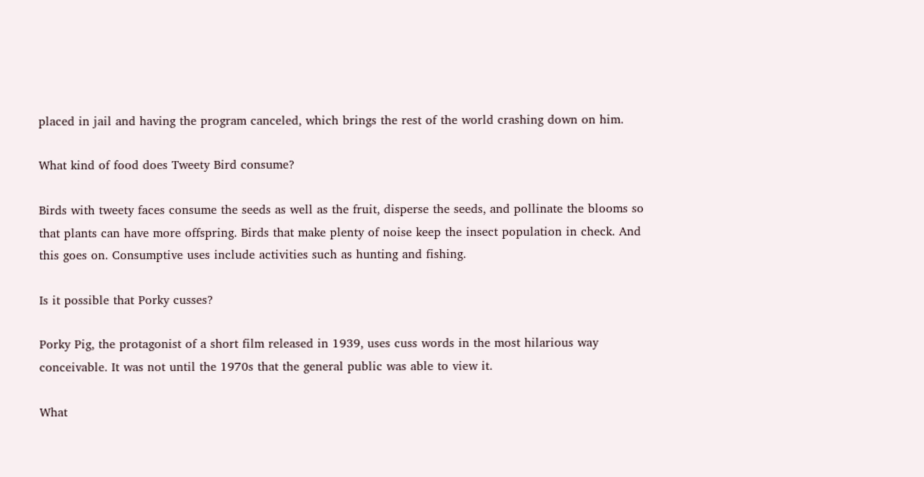placed in jail and having the program canceled, which brings the rest of the world crashing down on him.

What kind of food does Tweety Bird consume?

Birds with tweety faces consume the seeds as well as the fruit, disperse the seeds, and pollinate the blooms so that plants can have more offspring. Birds that make plenty of noise keep the insect population in check. And this goes on. Consumptive uses include activities such as hunting and fishing.

Is it possible that Porky cusses?

Porky Pig, the protagonist of a short film released in 1939, uses cuss words in the most hilarious way conceivable. It was not until the 1970s that the general public was able to view it.

What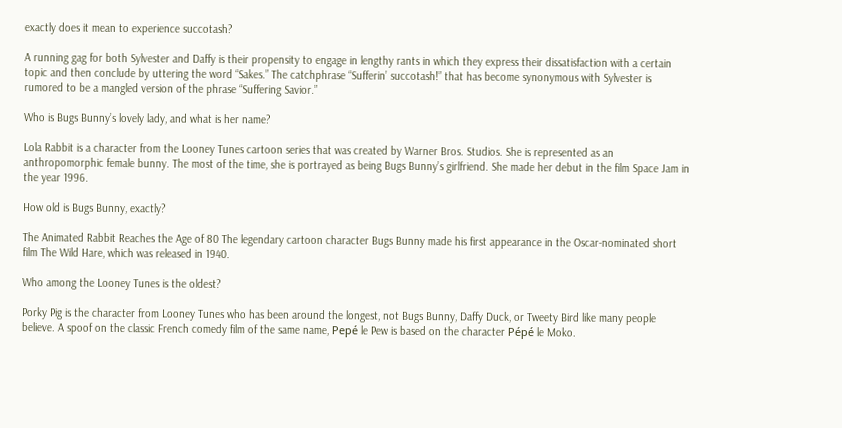exactly does it mean to experience succotash?

A running gag for both Sylvester and Daffy is their propensity to engage in lengthy rants in which they express their dissatisfaction with a certain topic and then conclude by uttering the word “Sakes.” The catchphrase “Sufferin’ succotash!” that has become synonymous with Sylvester is rumored to be a mangled version of the phrase “Suffering Savior.”

Who is Bugs Bunny’s lovely lady, and what is her name?

Lola Rabbit is a character from the Looney Tunes cartoon series that was created by Warner Bros. Studios. She is represented as an anthropomorphic female bunny. The most of the time, she is portrayed as being Bugs Bunny’s girlfriend. She made her debut in the film Space Jam in the year 1996.

How old is Bugs Bunny, exactly?

The Animated Rabbit Reaches the Age of 80 The legendary cartoon character Bugs Bunny made his first appearance in the Oscar-nominated short film The Wild Hare, which was released in 1940.

Who among the Looney Tunes is the oldest?

Porky Pig is the character from Looney Tunes who has been around the longest, not Bugs Bunny, Daffy Duck, or Tweety Bird like many people believe. A spoof on the classic French comedy film of the same name, Pepé le Pew is based on the character Pépé le Moko.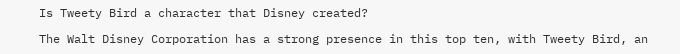Is Tweety Bird a character that Disney created?

The Walt Disney Corporation has a strong presence in this top ten, with Tweety Bird, an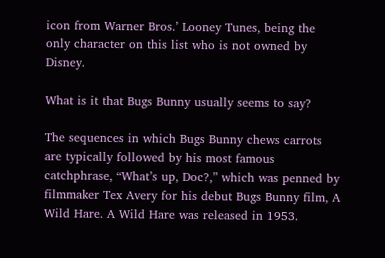icon from Warner Bros.’ Looney Tunes, being the only character on this list who is not owned by Disney.

What is it that Bugs Bunny usually seems to say?

The sequences in which Bugs Bunny chews carrots are typically followed by his most famous catchphrase, “What’s up, Doc?,” which was penned by filmmaker Tex Avery for his debut Bugs Bunny film, A Wild Hare. A Wild Hare was released in 1953.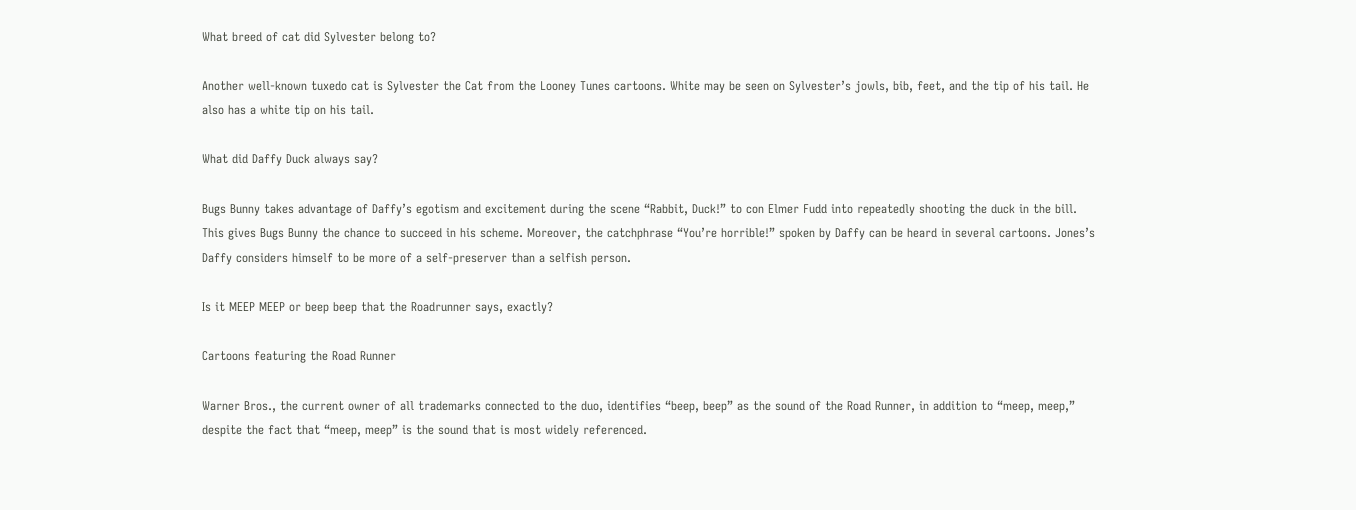What breed of cat did Sylvester belong to?

Another well-known tuxedo cat is Sylvester the Cat from the Looney Tunes cartoons. White may be seen on Sylvester’s jowls, bib, feet, and the tip of his tail. He also has a white tip on his tail.

What did Daffy Duck always say?

Bugs Bunny takes advantage of Daffy’s egotism and excitement during the scene “Rabbit, Duck!” to con Elmer Fudd into repeatedly shooting the duck in the bill. This gives Bugs Bunny the chance to succeed in his scheme. Moreover, the catchphrase “You’re horrible!” spoken by Daffy can be heard in several cartoons. Jones’s Daffy considers himself to be more of a self-preserver than a selfish person.

Is it MEEP MEEP or beep beep that the Roadrunner says, exactly?

Cartoons featuring the Road Runner

Warner Bros., the current owner of all trademarks connected to the duo, identifies “beep, beep” as the sound of the Road Runner, in addition to “meep, meep,” despite the fact that “meep, meep” is the sound that is most widely referenced.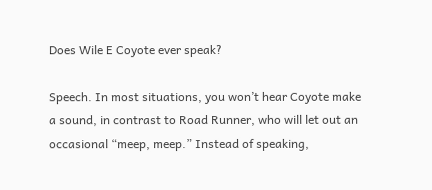Does Wile E Coyote ever speak?

Speech. In most situations, you won’t hear Coyote make a sound, in contrast to Road Runner, who will let out an occasional “meep, meep.” Instead of speaking,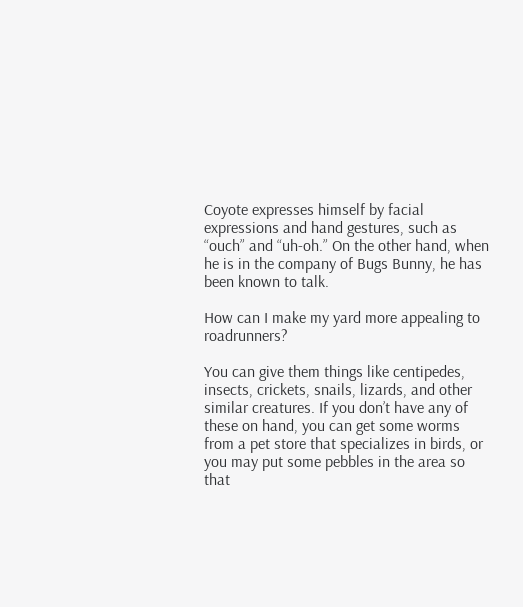Coyote expresses himself by facial expressions and hand gestures, such as “ouch” and “uh-oh.” On the other hand, when he is in the company of Bugs Bunny, he has been known to talk.

How can I make my yard more appealing to roadrunners?

You can give them things like centipedes, insects, crickets, snails, lizards, and other similar creatures. If you don’t have any of these on hand, you can get some worms from a pet store that specializes in birds, or you may put some pebbles in the area so that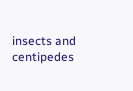insects and centipedes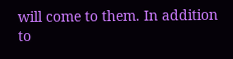will come to them. In addition to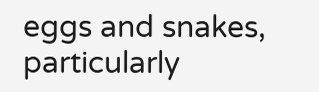eggs and snakes, particularly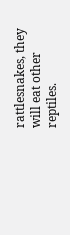rattlesnakes, they will eat other reptiles.